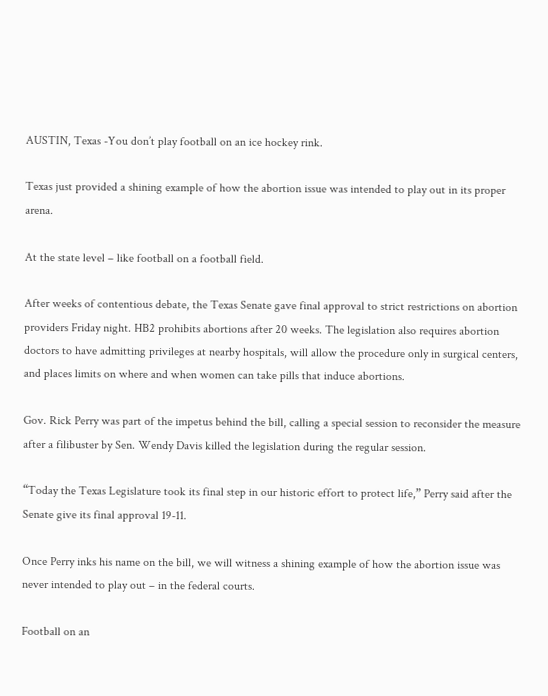AUSTIN, Texas -You don’t play football on an ice hockey rink.

Texas just provided a shining example of how the abortion issue was intended to play out in its proper arena.

At the state level – like football on a football field.

After weeks of contentious debate, the Texas Senate gave final approval to strict restrictions on abortion providers Friday night. HB2 prohibits abortions after 20 weeks. The legislation also requires abortion doctors to have admitting privileges at nearby hospitals, will allow the procedure only in surgical centers, and places limits on where and when women can take pills that induce abortions.

Gov. Rick Perry was part of the impetus behind the bill, calling a special session to reconsider the measure after a filibuster by Sen. Wendy Davis killed the legislation during the regular session.

“Today the Texas Legislature took its final step in our historic effort to protect life,” Perry said after the Senate give its final approval 19-11.

Once Perry inks his name on the bill, we will witness a shining example of how the abortion issue was never intended to play out – in the federal courts.

Football on an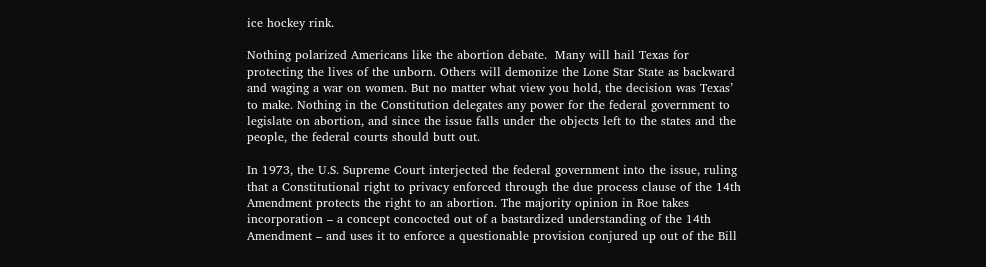ice hockey rink.

Nothing polarized Americans like the abortion debate.  Many will hail Texas for protecting the lives of the unborn. Others will demonize the Lone Star State as backward and waging a war on women. But no matter what view you hold, the decision was Texas’ to make. Nothing in the Constitution delegates any power for the federal government to legislate on abortion, and since the issue falls under the objects left to the states and the people, the federal courts should butt out.

In 1973, the U.S. Supreme Court interjected the federal government into the issue, ruling that a Constitutional right to privacy enforced through the due process clause of the 14th Amendment protects the right to an abortion. The majority opinion in Roe takes incorporation – a concept concocted out of a bastardized understanding of the 14th Amendment – and uses it to enforce a questionable provision conjured up out of the Bill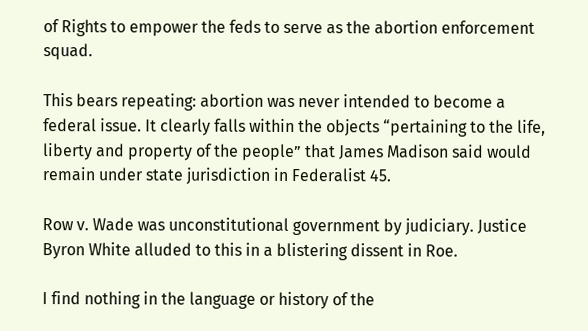of Rights to empower the feds to serve as the abortion enforcement squad.

This bears repeating: abortion was never intended to become a federal issue. It clearly falls within the objects “pertaining to the life, liberty and property of the people” that James Madison said would remain under state jurisdiction in Federalist 45.

Row v. Wade was unconstitutional government by judiciary. Justice Byron White alluded to this in a blistering dissent in Roe.

I find nothing in the language or history of the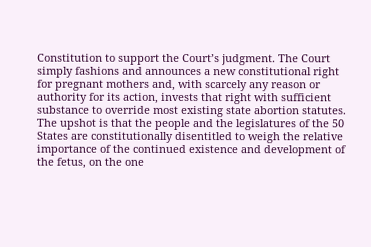Constitution to support the Court’s judgment. The Court simply fashions and announces a new constitutional right for pregnant mothers and, with scarcely any reason or authority for its action, invests that right with sufficient substance to override most existing state abortion statutes. The upshot is that the people and the legislatures of the 50 States are constitutionally disentitled to weigh the relative importance of the continued existence and development of the fetus, on the one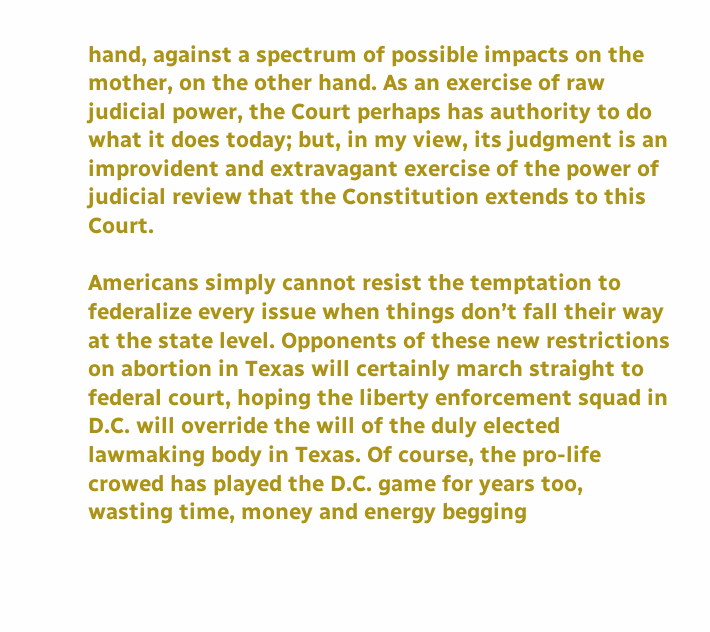hand, against a spectrum of possible impacts on the mother, on the other hand. As an exercise of raw judicial power, the Court perhaps has authority to do what it does today; but, in my view, its judgment is an improvident and extravagant exercise of the power of judicial review that the Constitution extends to this Court.

Americans simply cannot resist the temptation to federalize every issue when things don’t fall their way at the state level. Opponents of these new restrictions on abortion in Texas will certainly march straight to federal court, hoping the liberty enforcement squad in D.C. will override the will of the duly elected lawmaking body in Texas. Of course, the pro-life crowed has played the D.C. game for years too, wasting time, money and energy begging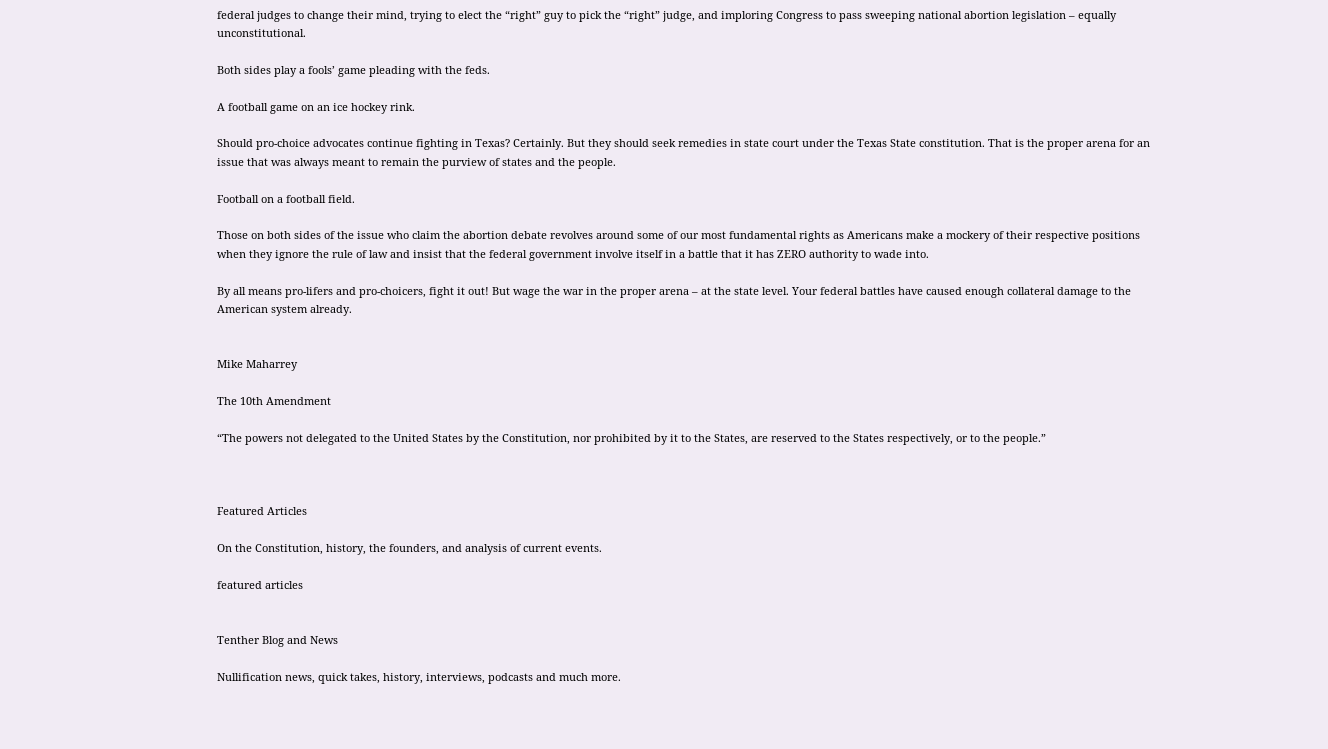federal judges to change their mind, trying to elect the “right” guy to pick the “right” judge, and imploring Congress to pass sweeping national abortion legislation – equally unconstitutional.

Both sides play a fools’ game pleading with the feds.

A football game on an ice hockey rink.

Should pro-choice advocates continue fighting in Texas? Certainly. But they should seek remedies in state court under the Texas State constitution. That is the proper arena for an issue that was always meant to remain the purview of states and the people.

Football on a football field.

Those on both sides of the issue who claim the abortion debate revolves around some of our most fundamental rights as Americans make a mockery of their respective positions when they ignore the rule of law and insist that the federal government involve itself in a battle that it has ZERO authority to wade into.

By all means pro-lifers and pro-choicers, fight it out! But wage the war in the proper arena – at the state level. Your federal battles have caused enough collateral damage to the American system already.


Mike Maharrey

The 10th Amendment

“The powers not delegated to the United States by the Constitution, nor prohibited by it to the States, are reserved to the States respectively, or to the people.”



Featured Articles

On the Constitution, history, the founders, and analysis of current events.

featured articles


Tenther Blog and News

Nullification news, quick takes, history, interviews, podcasts and much more.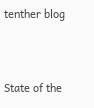tenther blog


State of the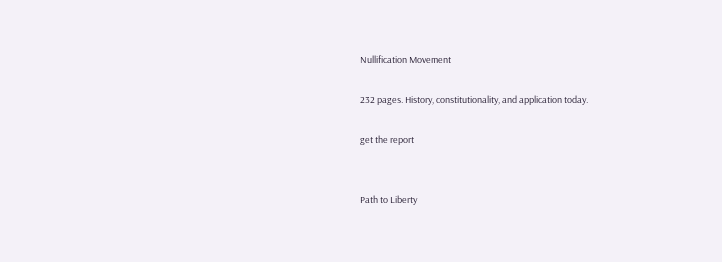Nullification Movement

232 pages. History, constitutionality, and application today.

get the report


Path to Liberty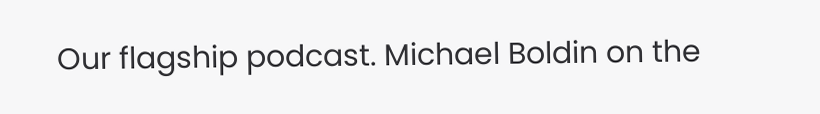Our flagship podcast. Michael Boldin on the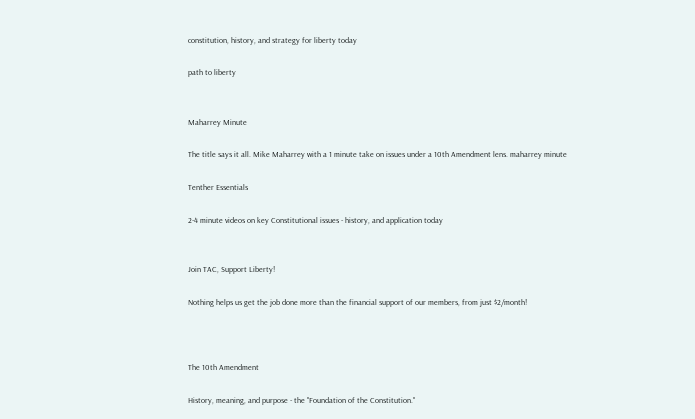constitution, history, and strategy for liberty today

path to liberty


Maharrey Minute

The title says it all. Mike Maharrey with a 1 minute take on issues under a 10th Amendment lens. maharrey minute

Tenther Essentials

2-4 minute videos on key Constitutional issues - history, and application today


Join TAC, Support Liberty!

Nothing helps us get the job done more than the financial support of our members, from just $2/month!



The 10th Amendment

History, meaning, and purpose - the "Foundation of the Constitution."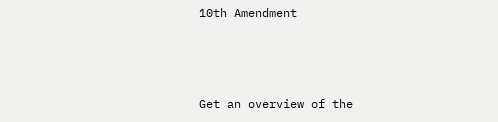10th Amendment



Get an overview of the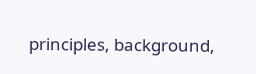principles, background,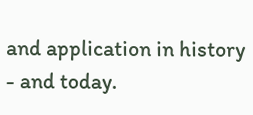and application in history - and today.